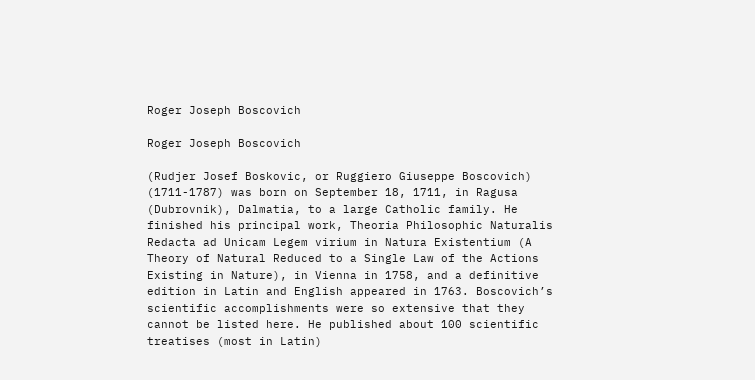Roger Joseph Boscovich

Roger Joseph Boscovich

(Rudjer Josef Boskovic, or Ruggiero Giuseppe Boscovich) (1711-1787) was born on September 18, 1711, in Ragusa (Dubrovnik), Dalmatia, to a large Catholic family. He finished his principal work, Theoria Philosophic Naturalis Redacta ad Unicam Legem virium in Natura Existentium (A Theory of Natural Reduced to a Single Law of the Actions Existing in Nature), in Vienna in 1758, and a definitive edition in Latin and English appeared in 1763. Boscovich’s scientific accomplishments were so extensive that they cannot be listed here. He published about 100 scientific treatises (most in Latin)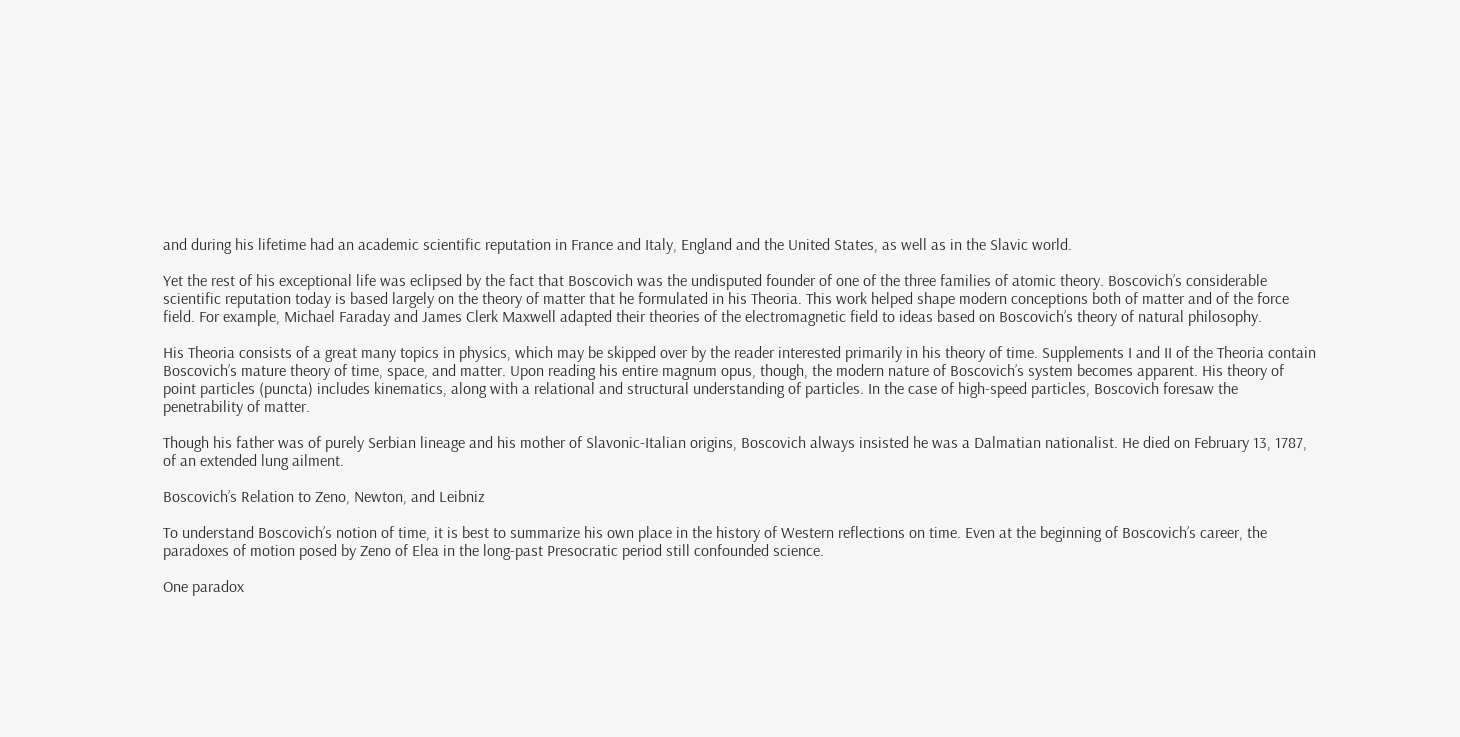and during his lifetime had an academic scientific reputation in France and Italy, England and the United States, as well as in the Slavic world.

Yet the rest of his exceptional life was eclipsed by the fact that Boscovich was the undisputed founder of one of the three families of atomic theory. Boscovich’s considerable scientific reputation today is based largely on the theory of matter that he formulated in his Theoria. This work helped shape modern conceptions both of matter and of the force field. For example, Michael Faraday and James Clerk Maxwell adapted their theories of the electromagnetic field to ideas based on Boscovich’s theory of natural philosophy.

His Theoria consists of a great many topics in physics, which may be skipped over by the reader interested primarily in his theory of time. Supplements I and II of the Theoria contain Boscovich’s mature theory of time, space, and matter. Upon reading his entire magnum opus, though, the modern nature of Boscovich’s system becomes apparent. His theory of point particles (puncta) includes kinematics, along with a relational and structural understanding of particles. In the case of high-speed particles, Boscovich foresaw the penetrability of matter.

Though his father was of purely Serbian lineage and his mother of Slavonic-Italian origins, Boscovich always insisted he was a Dalmatian nationalist. He died on February 13, 1787, of an extended lung ailment.

Boscovich’s Relation to Zeno, Newton, and Leibniz

To understand Boscovich’s notion of time, it is best to summarize his own place in the history of Western reflections on time. Even at the beginning of Boscovich’s career, the paradoxes of motion posed by Zeno of Elea in the long-past Presocratic period still confounded science.

One paradox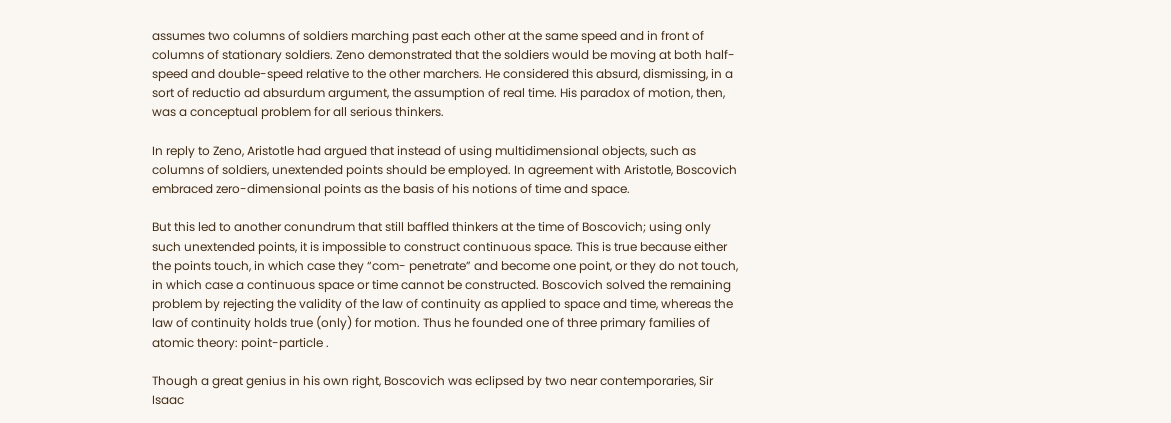assumes two columns of soldiers marching past each other at the same speed and in front of columns of stationary soldiers. Zeno demonstrated that the soldiers would be moving at both half-speed and double-speed relative to the other marchers. He considered this absurd, dismissing, in a sort of reductio ad absurdum argument, the assumption of real time. His paradox of motion, then, was a conceptual problem for all serious thinkers.

In reply to Zeno, Aristotle had argued that instead of using multidimensional objects, such as columns of soldiers, unextended points should be employed. In agreement with Aristotle, Boscovich embraced zero-dimensional points as the basis of his notions of time and space.

But this led to another conundrum that still baffled thinkers at the time of Boscovich; using only such unextended points, it is impossible to construct continuous space. This is true because either the points touch, in which case they “com- penetrate” and become one point, or they do not touch, in which case a continuous space or time cannot be constructed. Boscovich solved the remaining problem by rejecting the validity of the law of continuity as applied to space and time, whereas the law of continuity holds true (only) for motion. Thus he founded one of three primary families of atomic theory: point-particle .

Though a great genius in his own right, Boscovich was eclipsed by two near contemporaries, Sir Isaac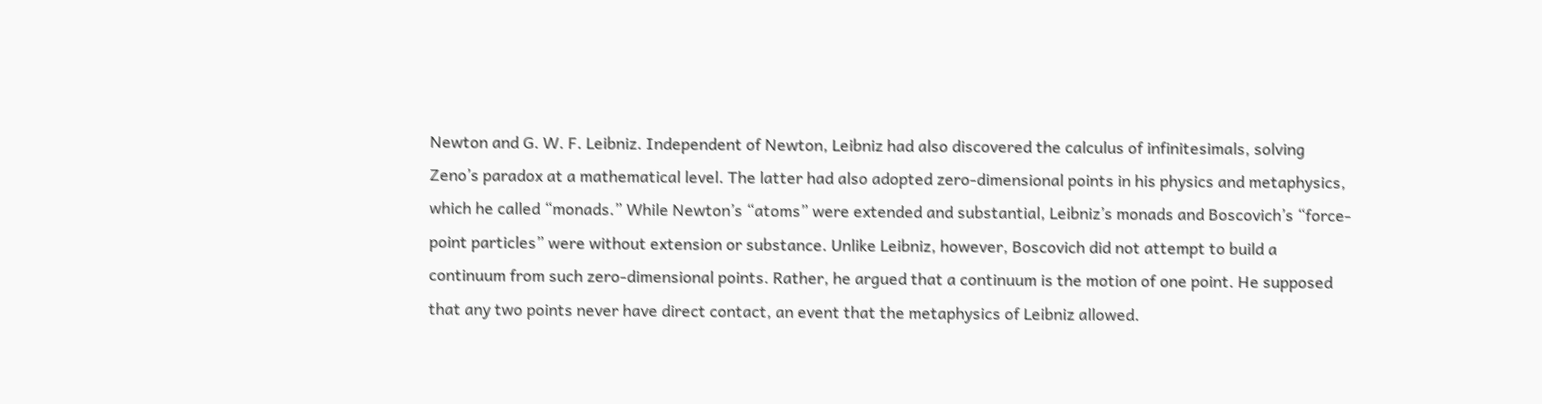Newton and G. W. F. Leibniz. Independent of Newton, Leibniz had also discovered the calculus of infinitesimals, solving Zeno’s paradox at a mathematical level. The latter had also adopted zero-dimensional points in his physics and metaphysics, which he called “monads.” While Newton’s “atoms” were extended and substantial, Leibniz’s monads and Boscovich’s “force-point particles” were without extension or substance. Unlike Leibniz, however, Boscovich did not attempt to build a continuum from such zero-dimensional points. Rather, he argued that a continuum is the motion of one point. He supposed that any two points never have direct contact, an event that the metaphysics of Leibniz allowed.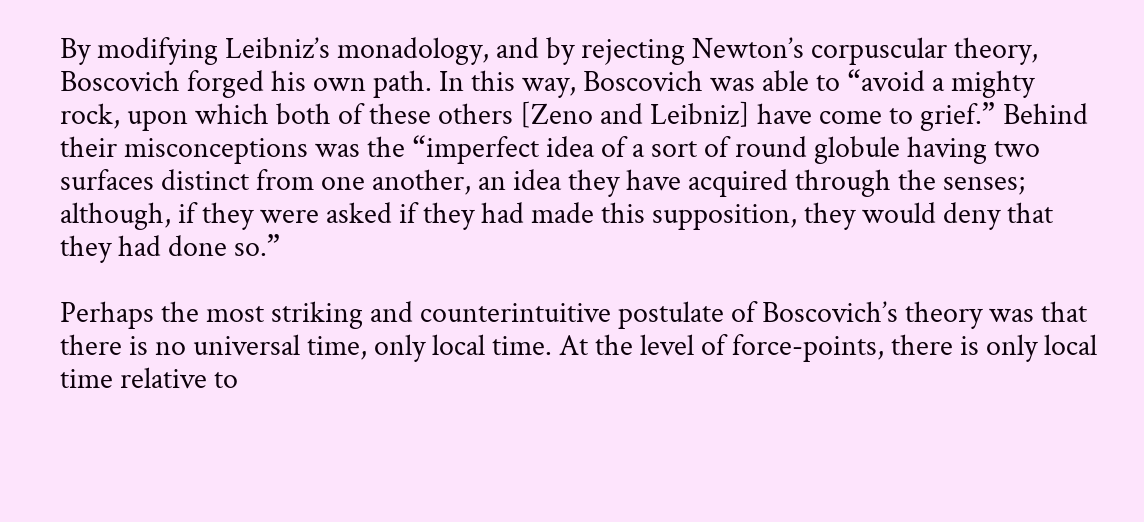By modifying Leibniz’s monadology, and by rejecting Newton’s corpuscular theory, Boscovich forged his own path. In this way, Boscovich was able to “avoid a mighty rock, upon which both of these others [Zeno and Leibniz] have come to grief.” Behind their misconceptions was the “imperfect idea of a sort of round globule having two surfaces distinct from one another, an idea they have acquired through the senses; although, if they were asked if they had made this supposition, they would deny that they had done so.”

Perhaps the most striking and counterintuitive postulate of Boscovich’s theory was that there is no universal time, only local time. At the level of force-points, there is only local time relative to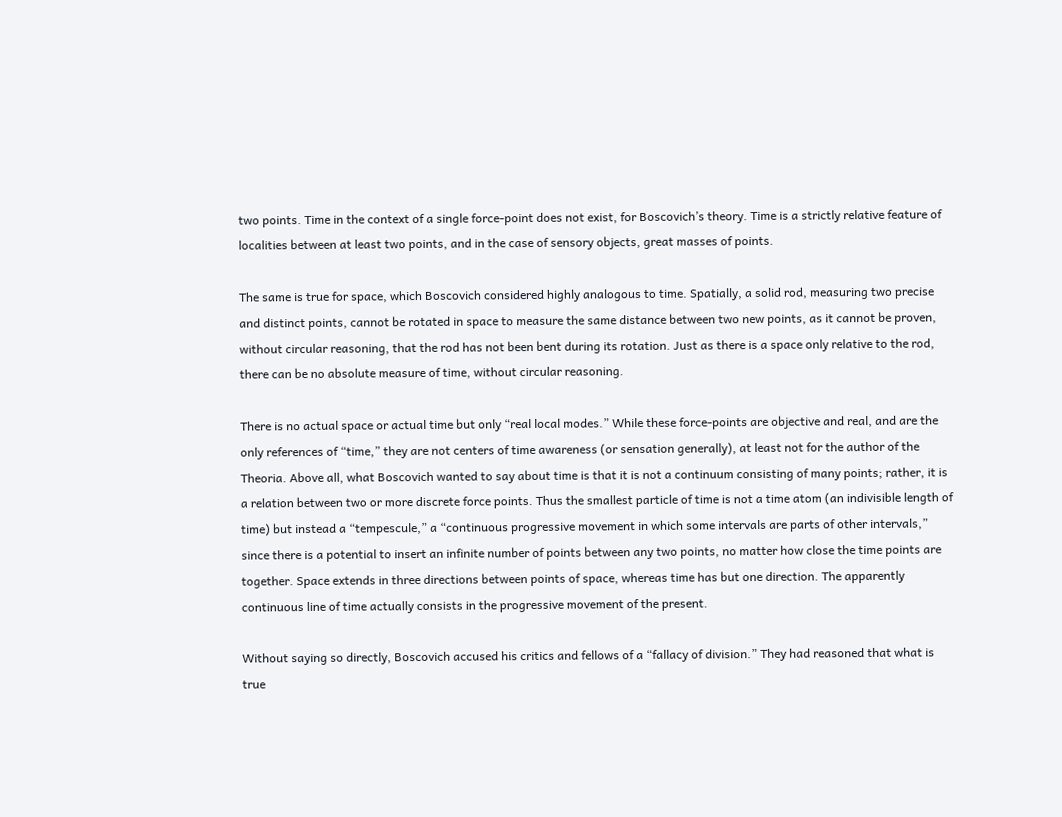two points. Time in the context of a single force-point does not exist, for Boscovich’s theory. Time is a strictly relative feature of localities between at least two points, and in the case of sensory objects, great masses of points.

The same is true for space, which Boscovich considered highly analogous to time. Spatially, a solid rod, measuring two precise and distinct points, cannot be rotated in space to measure the same distance between two new points, as it cannot be proven, without circular reasoning, that the rod has not been bent during its rotation. Just as there is a space only relative to the rod, there can be no absolute measure of time, without circular reasoning.

There is no actual space or actual time but only “real local modes.” While these force-points are objective and real, and are the only references of “time,” they are not centers of time awareness (or sensation generally), at least not for the author of the Theoria. Above all, what Boscovich wanted to say about time is that it is not a continuum consisting of many points; rather, it is a relation between two or more discrete force points. Thus the smallest particle of time is not a time atom (an indivisible length of time) but instead a “tempescule,” a “continuous progressive movement in which some intervals are parts of other intervals,” since there is a potential to insert an infinite number of points between any two points, no matter how close the time points are together. Space extends in three directions between points of space, whereas time has but one direction. The apparently continuous line of time actually consists in the progressive movement of the present.

Without saying so directly, Boscovich accused his critics and fellows of a “fallacy of division.” They had reasoned that what is true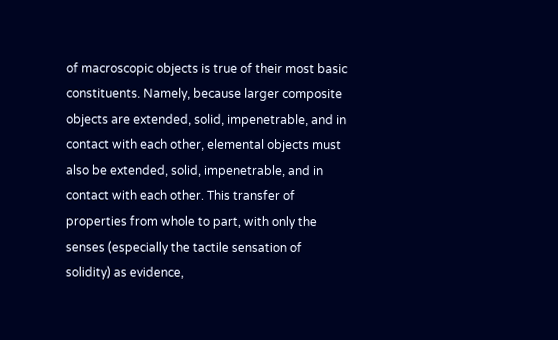of macroscopic objects is true of their most basic constituents. Namely, because larger composite objects are extended, solid, impenetrable, and in contact with each other, elemental objects must also be extended, solid, impenetrable, and in contact with each other. This transfer of properties from whole to part, with only the senses (especially the tactile sensation of solidity) as evidence,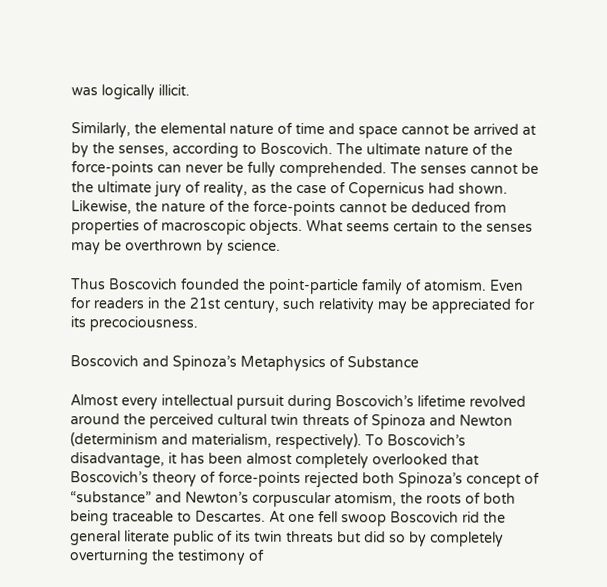was logically illicit.

Similarly, the elemental nature of time and space cannot be arrived at by the senses, according to Boscovich. The ultimate nature of the force-points can never be fully comprehended. The senses cannot be the ultimate jury of reality, as the case of Copernicus had shown. Likewise, the nature of the force-points cannot be deduced from properties of macroscopic objects. What seems certain to the senses may be overthrown by science.

Thus Boscovich founded the point-particle family of atomism. Even for readers in the 21st century, such relativity may be appreciated for its precociousness.

Boscovich and Spinoza’s Metaphysics of Substance

Almost every intellectual pursuit during Boscovich’s lifetime revolved around the perceived cultural twin threats of Spinoza and Newton (determinism and materialism, respectively). To Boscovich’s disadvantage, it has been almost completely overlooked that Boscovich’s theory of force-points rejected both Spinoza’s concept of “substance” and Newton’s corpuscular atomism, the roots of both being traceable to Descartes. At one fell swoop Boscovich rid the general literate public of its twin threats but did so by completely overturning the testimony of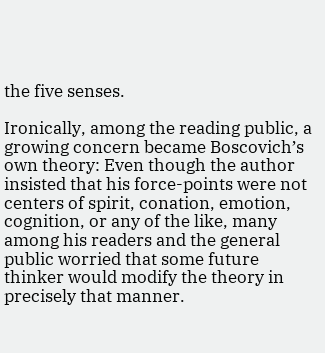the five senses.

Ironically, among the reading public, a growing concern became Boscovich’s own theory: Even though the author insisted that his force-points were not centers of spirit, conation, emotion, cognition, or any of the like, many among his readers and the general public worried that some future thinker would modify the theory in precisely that manner.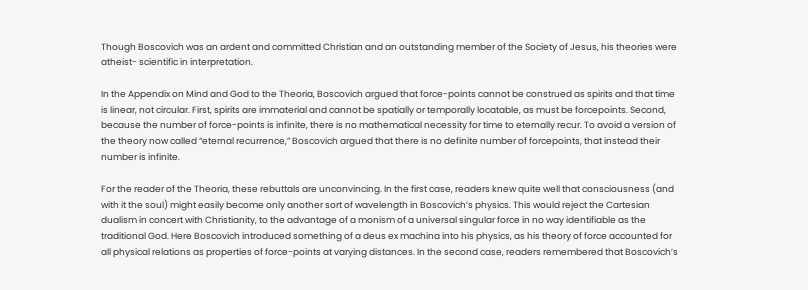Though Boscovich was an ardent and committed Christian and an outstanding member of the Society of Jesus, his theories were atheist- scientific in interpretation.

In the Appendix on Mind and God to the Theoria, Boscovich argued that force-points cannot be construed as spirits and that time is linear, not circular. First, spirits are immaterial and cannot be spatially or temporally locatable, as must be forcepoints. Second, because the number of force-points is infinite, there is no mathematical necessity for time to eternally recur. To avoid a version of the theory now called “eternal recurrence,” Boscovich argued that there is no definite number of forcepoints, that instead their number is infinite.

For the reader of the Theoria, these rebuttals are unconvincing. In the first case, readers knew quite well that consciousness (and with it the soul) might easily become only another sort of wavelength in Boscovich’s physics. This would reject the Cartesian dualism in concert with Christianity, to the advantage of a monism of a universal singular force in no way identifiable as the traditional God. Here Boscovich introduced something of a deus ex machina into his physics, as his theory of force accounted for all physical relations as properties of force-points at varying distances. In the second case, readers remembered that Boscovich’s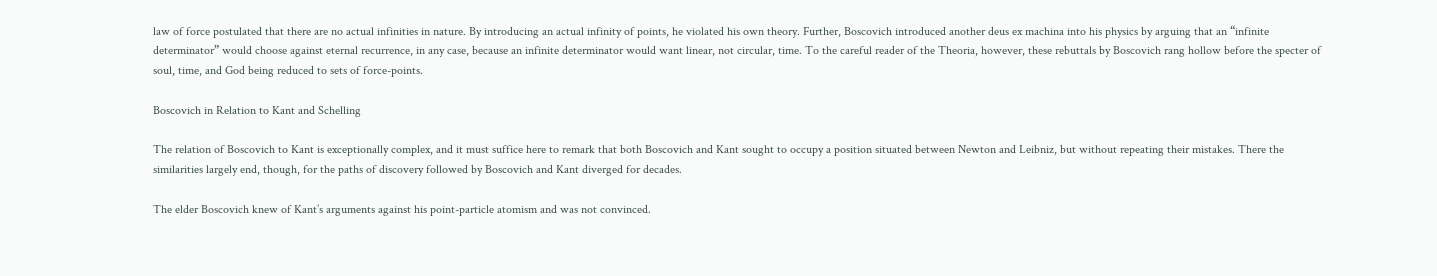law of force postulated that there are no actual infinities in nature. By introducing an actual infinity of points, he violated his own theory. Further, Boscovich introduced another deus ex machina into his physics by arguing that an “infinite determinator” would choose against eternal recurrence, in any case, because an infinite determinator would want linear, not circular, time. To the careful reader of the Theoria, however, these rebuttals by Boscovich rang hollow before the specter of soul, time, and God being reduced to sets of force-points.

Boscovich in Relation to Kant and Schelling

The relation of Boscovich to Kant is exceptionally complex, and it must suffice here to remark that both Boscovich and Kant sought to occupy a position situated between Newton and Leibniz, but without repeating their mistakes. There the similarities largely end, though, for the paths of discovery followed by Boscovich and Kant diverged for decades.

The elder Boscovich knew of Kant’s arguments against his point-particle atomism and was not convinced.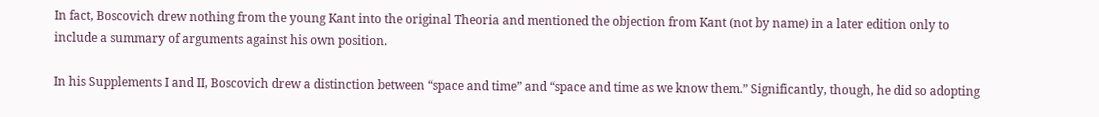In fact, Boscovich drew nothing from the young Kant into the original Theoria and mentioned the objection from Kant (not by name) in a later edition only to include a summary of arguments against his own position.

In his Supplements I and II, Boscovich drew a distinction between “space and time” and “space and time as we know them.” Significantly, though, he did so adopting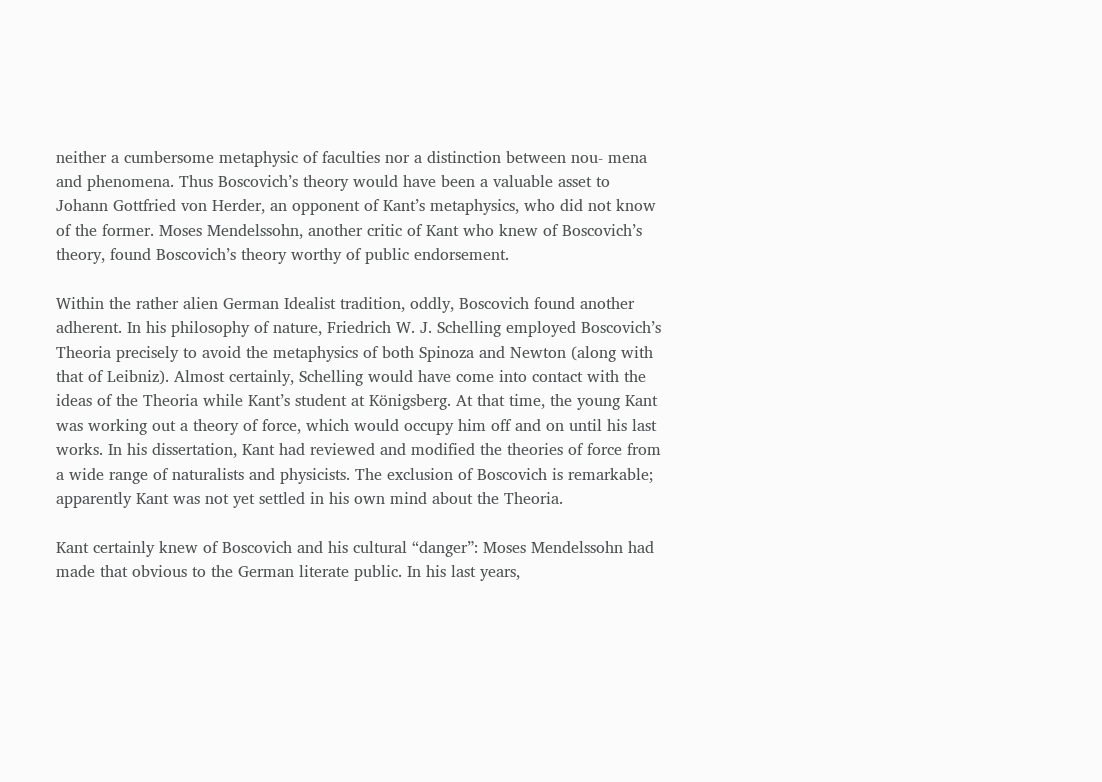neither a cumbersome metaphysic of faculties nor a distinction between nou- mena and phenomena. Thus Boscovich’s theory would have been a valuable asset to Johann Gottfried von Herder, an opponent of Kant’s metaphysics, who did not know of the former. Moses Mendelssohn, another critic of Kant who knew of Boscovich’s theory, found Boscovich’s theory worthy of public endorsement.

Within the rather alien German Idealist tradition, oddly, Boscovich found another adherent. In his philosophy of nature, Friedrich W. J. Schelling employed Boscovich’s Theoria precisely to avoid the metaphysics of both Spinoza and Newton (along with that of Leibniz). Almost certainly, Schelling would have come into contact with the ideas of the Theoria while Kant’s student at Königsberg. At that time, the young Kant was working out a theory of force, which would occupy him off and on until his last works. In his dissertation, Kant had reviewed and modified the theories of force from a wide range of naturalists and physicists. The exclusion of Boscovich is remarkable; apparently Kant was not yet settled in his own mind about the Theoria.

Kant certainly knew of Boscovich and his cultural “danger”: Moses Mendelssohn had made that obvious to the German literate public. In his last years,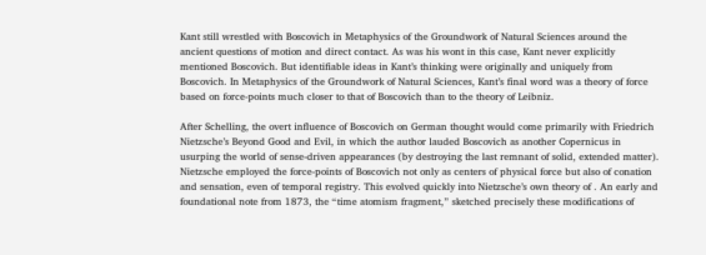Kant still wrestled with Boscovich in Metaphysics of the Groundwork of Natural Sciences around the ancient questions of motion and direct contact. As was his wont in this case, Kant never explicitly mentioned Boscovich. But identifiable ideas in Kant’s thinking were originally and uniquely from Boscovich. In Metaphysics of the Groundwork of Natural Sciences, Kant’s final word was a theory of force based on force-points much closer to that of Boscovich than to the theory of Leibniz.

After Schelling, the overt influence of Boscovich on German thought would come primarily with Friedrich Nietzsche’s Beyond Good and Evil, in which the author lauded Boscovich as another Copernicus in usurping the world of sense-driven appearances (by destroying the last remnant of solid, extended matter). Nietzsche employed the force-points of Boscovich not only as centers of physical force but also of conation and sensation, even of temporal registry. This evolved quickly into Nietzsche’s own theory of . An early and foundational note from 1873, the “time atomism fragment,” sketched precisely these modifications of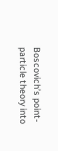Boscovich’s point-particle theory into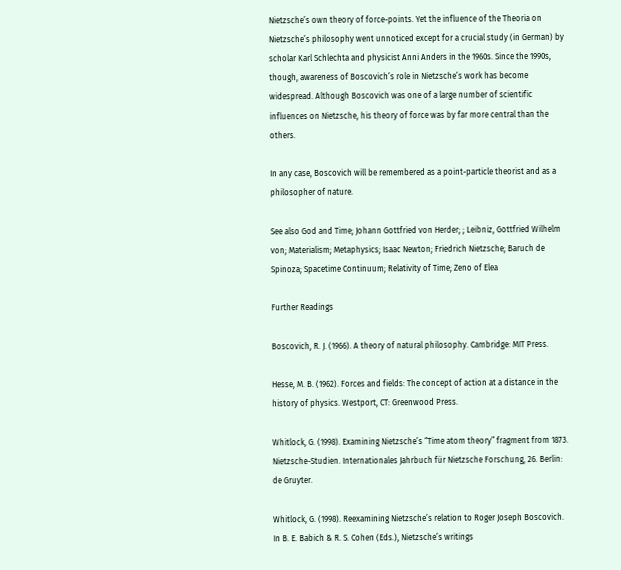Nietzsche’s own theory of force-points. Yet the influence of the Theoria on Nietzsche’s philosophy went unnoticed except for a crucial study (in German) by scholar Karl Schlechta and physicist Anni Anders in the 1960s. Since the 1990s, though, awareness of Boscovich’s role in Nietzsche’s work has become widespread. Although Boscovich was one of a large number of scientific influences on Nietzsche, his theory of force was by far more central than the others.

In any case, Boscovich will be remembered as a point-particle theorist and as a philosopher of nature.

See also God and Time; Johann Gottfried von Herder; ; Leibniz, Gottfried Wilhelm von; Materialism; Metaphysics; Isaac Newton; Friedrich Nietzsche; Baruch de Spinoza; Spacetime Continuum; Relativity of Time; Zeno of Elea

Further Readings

Boscovich, R. J. (1966). A theory of natural philosophy. Cambridge: MIT Press.

Hesse, M. B. (1962). Forces and fields: The concept of action at a distance in the history of physics. Westport, CT: Greenwood Press.

Whitlock, G. (1998). Examining Nietzsche’s “Time atom theory” fragment from 1873. Nietzsche-Studien. Internationales Jahrbuch für Nietzsche Forschung, 26. Berlin: de Gruyter.

Whitlock, G. (1998). Reexamining Nietzsche’s relation to Roger Joseph Boscovich. In B. E. Babich & R. S. Cohen (Eds.), Nietzsche’s writings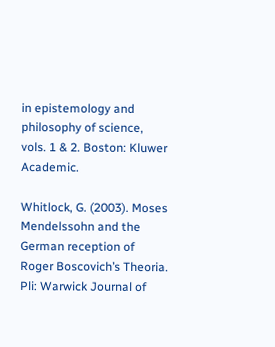in epistemology and philosophy of science, vols. 1 & 2. Boston: Kluwer Academic.

Whitlock, G. (2003). Moses Mendelssohn and the German reception of Roger Boscovich’s Theoria. Pli: Warwick Journal of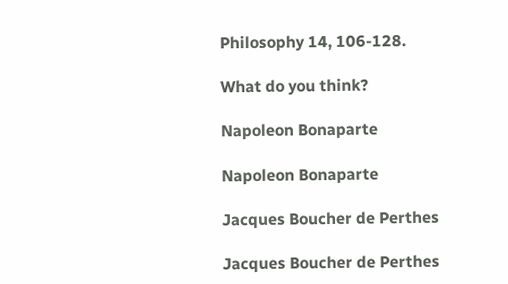Philosophy 14, 106-128.

What do you think?

Napoleon Bonaparte

Napoleon Bonaparte

Jacques Boucher de Perthes

Jacques Boucher de Perthes